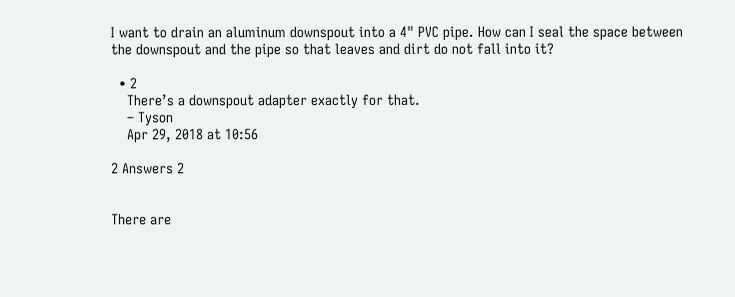I want to drain an aluminum downspout into a 4" PVC pipe. How can I seal the space between the downspout and the pipe so that leaves and dirt do not fall into it?

  • 2
    There’s a downspout adapter exactly for that.
    – Tyson
    Apr 29, 2018 at 10:56

2 Answers 2


There are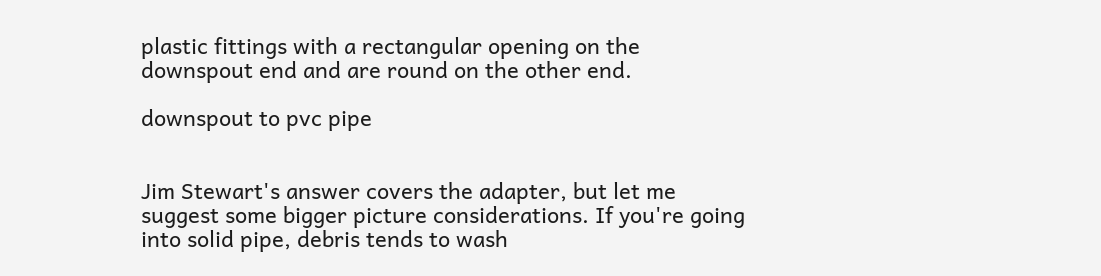plastic fittings with a rectangular opening on the downspout end and are round on the other end.

downspout to pvc pipe


Jim Stewart's answer covers the adapter, but let me suggest some bigger picture considerations. If you're going into solid pipe, debris tends to wash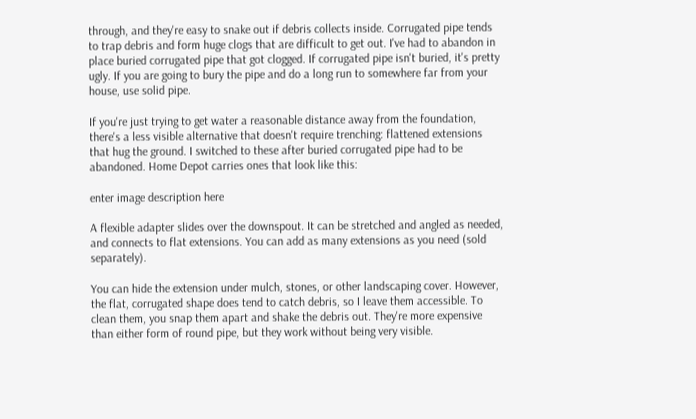through, and they're easy to snake out if debris collects inside. Corrugated pipe tends to trap debris and form huge clogs that are difficult to get out. I've had to abandon in place buried corrugated pipe that got clogged. If corrugated pipe isn't buried, it's pretty ugly. If you are going to bury the pipe and do a long run to somewhere far from your house, use solid pipe.

If you're just trying to get water a reasonable distance away from the foundation, there's a less visible alternative that doesn't require trenching: flattened extensions that hug the ground. I switched to these after buried corrugated pipe had to be abandoned. Home Depot carries ones that look like this:

enter image description here

A flexible adapter slides over the downspout. It can be stretched and angled as needed, and connects to flat extensions. You can add as many extensions as you need (sold separately).

You can hide the extension under mulch, stones, or other landscaping cover. However, the flat, corrugated shape does tend to catch debris, so I leave them accessible. To clean them, you snap them apart and shake the debris out. They're more expensive than either form of round pipe, but they work without being very visible.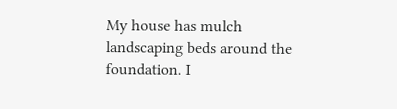My house has mulch landscaping beds around the foundation. I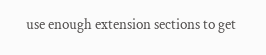use enough extension sections to get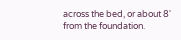across the bed, or about 8' from the foundation.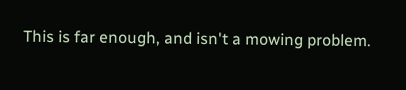This is far enough, and isn't a mowing problem.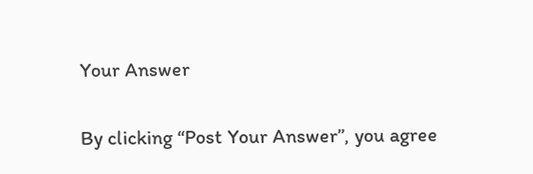Your Answer

By clicking “Post Your Answer”, you agree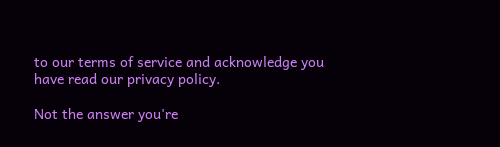to our terms of service and acknowledge you have read our privacy policy.

Not the answer you're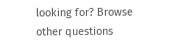looking for? Browse other questions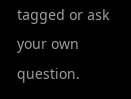tagged or ask your own question.